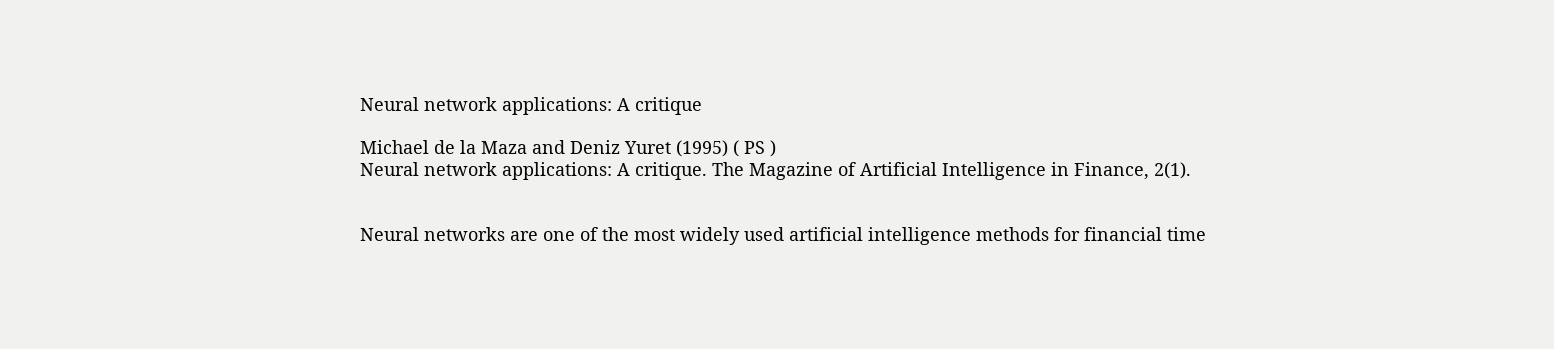Neural network applications: A critique

Michael de la Maza and Deniz Yuret (1995) ( PS )
Neural network applications: A critique. The Magazine of Artificial Intelligence in Finance, 2(1).


Neural networks are one of the most widely used artificial intelligence methods for financial time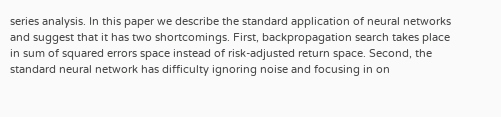series analysis. In this paper we describe the standard application of neural networks and suggest that it has two shortcomings. First, backpropagation search takes place in sum of squared errors space instead of risk-adjusted return space. Second, the standard neural network has difficulty ignoring noise and focusing in on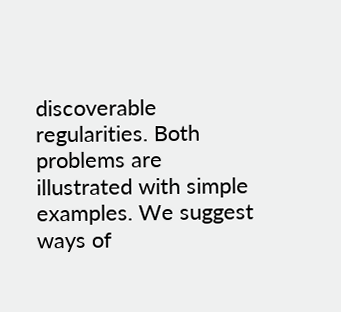discoverable regularities. Both problems are illustrated with simple examples. We suggest ways of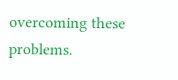overcoming these problems.